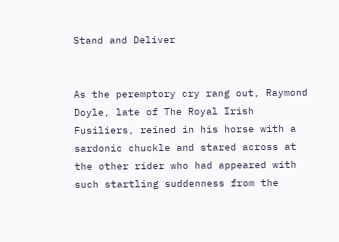Stand and Deliver


As the peremptory cry rang out, Raymond Doyle, late of The Royal Irish Fusiliers, reined in his horse with a sardonic chuckle and stared across at the other rider who had appeared with such startling suddenness from the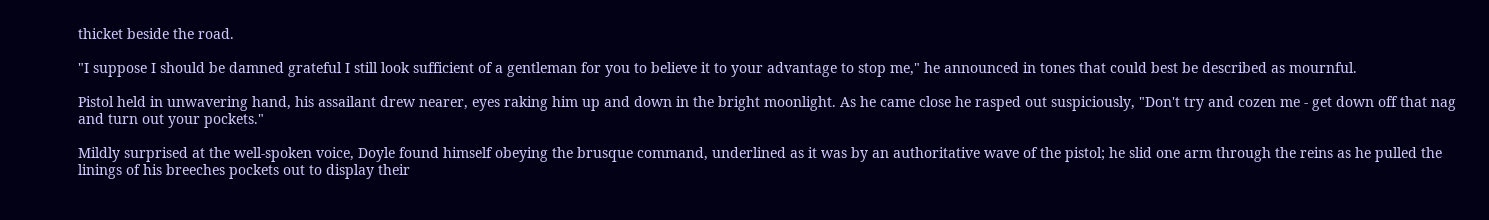thicket beside the road.

"I suppose I should be damned grateful I still look sufficient of a gentleman for you to believe it to your advantage to stop me," he announced in tones that could best be described as mournful.

Pistol held in unwavering hand, his assailant drew nearer, eyes raking him up and down in the bright moonlight. As he came close he rasped out suspiciously, "Don't try and cozen me - get down off that nag and turn out your pockets."

Mildly surprised at the well-spoken voice, Doyle found himself obeying the brusque command, underlined as it was by an authoritative wave of the pistol; he slid one arm through the reins as he pulled the linings of his breeches pockets out to display their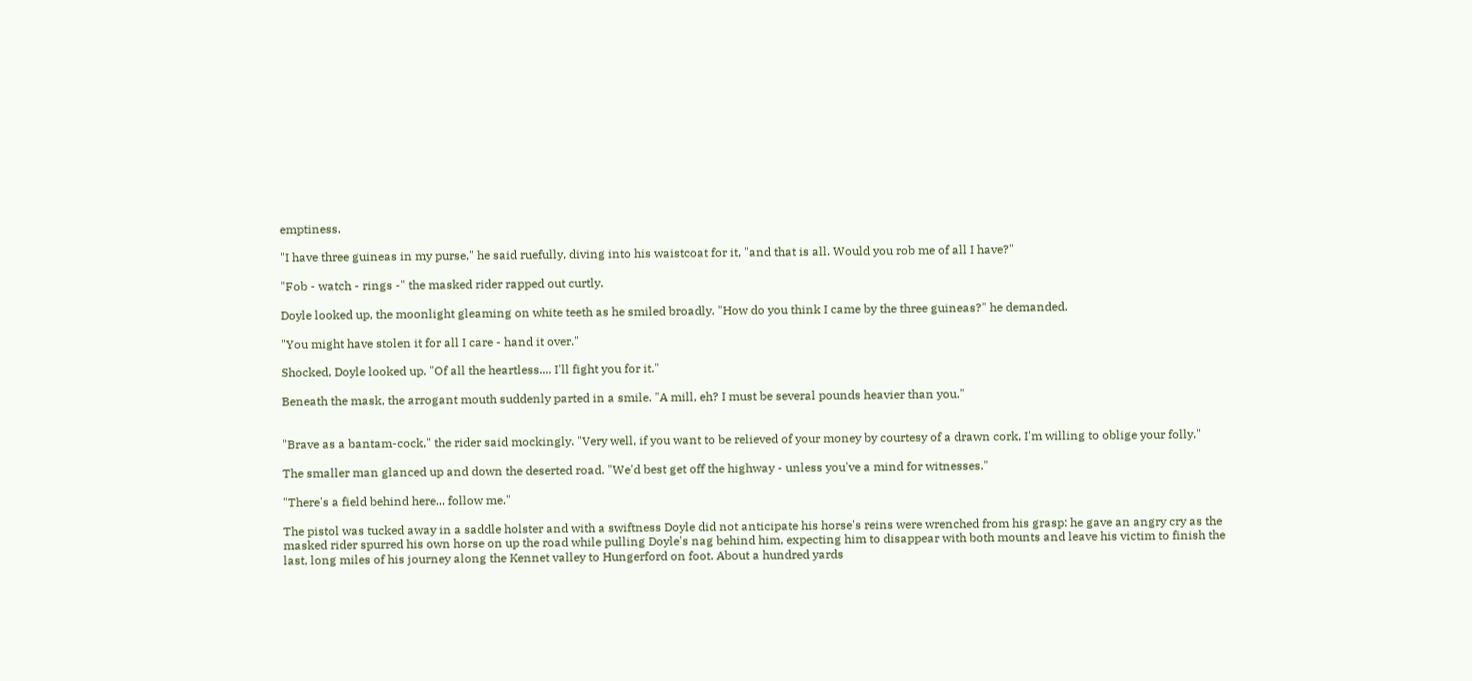emptiness.

"I have three guineas in my purse," he said ruefully, diving into his waistcoat for it, "and that is all. Would you rob me of all I have?"

"Fob - watch - rings -" the masked rider rapped out curtly.

Doyle looked up, the moonlight gleaming on white teeth as he smiled broadly. "How do you think I came by the three guineas?" he demanded.

"You might have stolen it for all I care - hand it over."

Shocked, Doyle looked up. "Of all the heartless.... I'll fight you for it."

Beneath the mask, the arrogant mouth suddenly parted in a smile. "A mill, eh? I must be several pounds heavier than you."


"Brave as a bantam-cock," the rider said mockingly. "Very well, if you want to be relieved of your money by courtesy of a drawn cork, I'm willing to oblige your folly."

The smaller man glanced up and down the deserted road. "We'd best get off the highway - unless you've a mind for witnesses."

"There's a field behind here... follow me."

The pistol was tucked away in a saddle holster and with a swiftness Doyle did not anticipate his horse's reins were wrenched from his grasp: he gave an angry cry as the masked rider spurred his own horse on up the road while pulling Doyle's nag behind him, expecting him to disappear with both mounts and leave his victim to finish the last, long miles of his journey along the Kennet valley to Hungerford on foot. About a hundred yards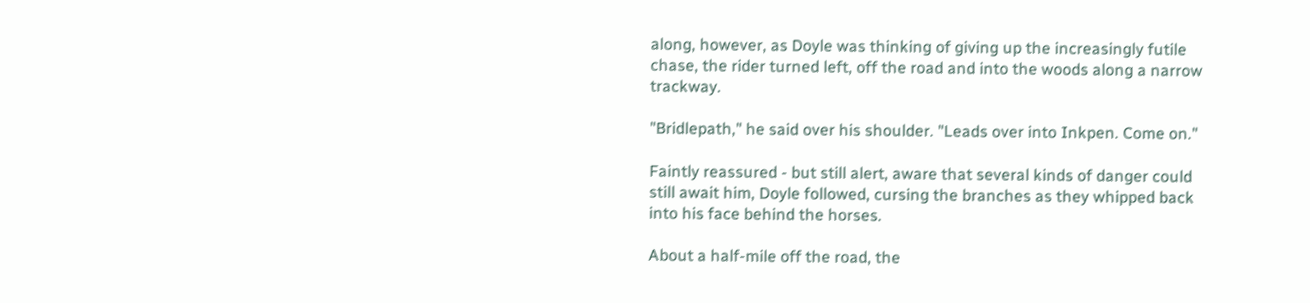along, however, as Doyle was thinking of giving up the increasingly futile chase, the rider turned left, off the road and into the woods along a narrow trackway.

"Bridlepath," he said over his shoulder. "Leads over into Inkpen. Come on."

Faintly reassured - but still alert, aware that several kinds of danger could still await him, Doyle followed, cursing the branches as they whipped back into his face behind the horses.

About a half-mile off the road, the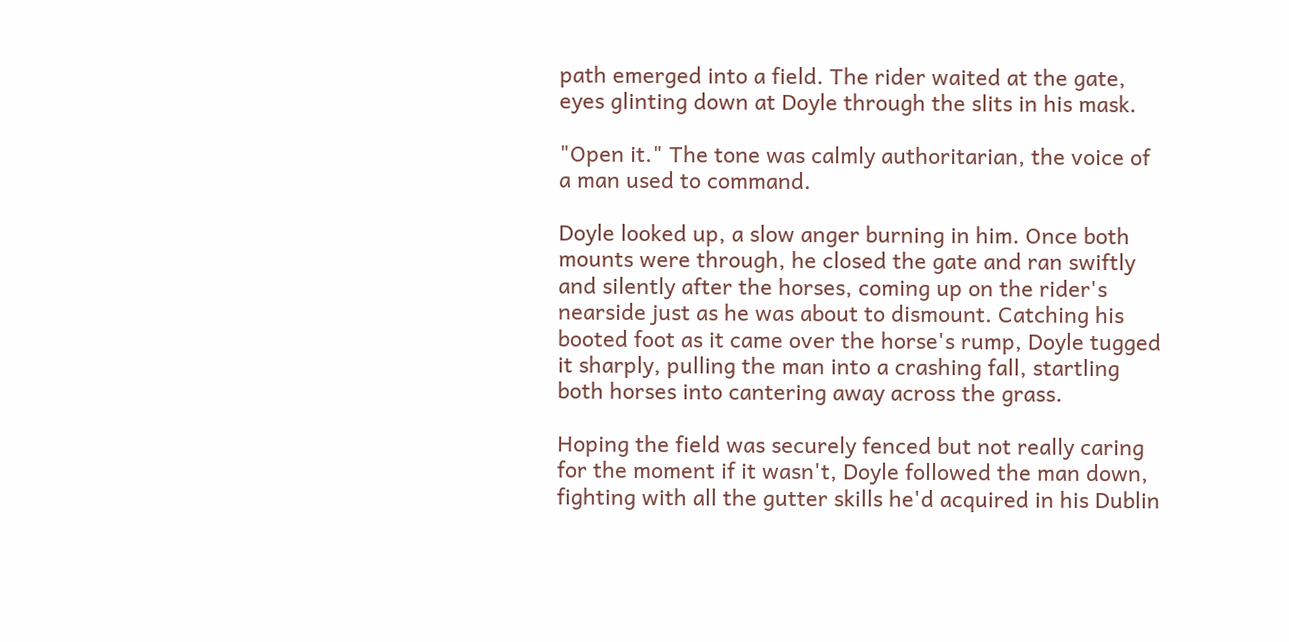path emerged into a field. The rider waited at the gate, eyes glinting down at Doyle through the slits in his mask.

"Open it." The tone was calmly authoritarian, the voice of a man used to command.

Doyle looked up, a slow anger burning in him. Once both mounts were through, he closed the gate and ran swiftly and silently after the horses, coming up on the rider's nearside just as he was about to dismount. Catching his booted foot as it came over the horse's rump, Doyle tugged it sharply, pulling the man into a crashing fall, startling both horses into cantering away across the grass.

Hoping the field was securely fenced but not really caring for the moment if it wasn't, Doyle followed the man down, fighting with all the gutter skills he'd acquired in his Dublin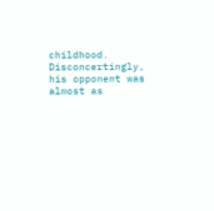childhood. Disconcertingly, his opponent was almost as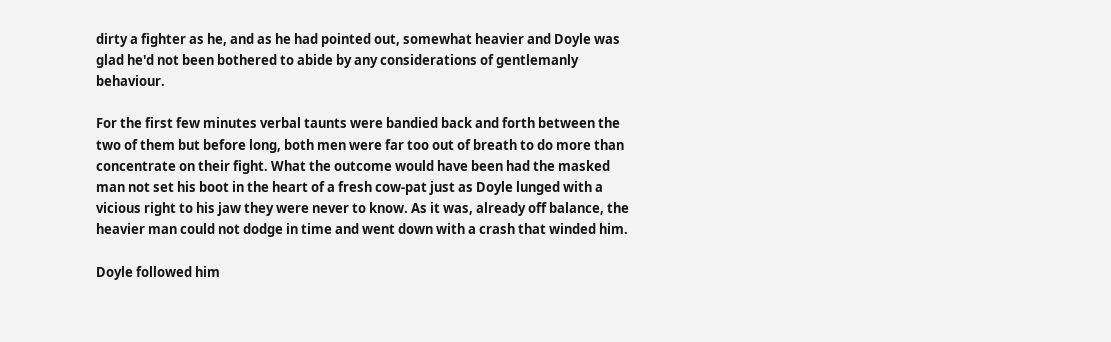dirty a fighter as he, and as he had pointed out, somewhat heavier and Doyle was glad he'd not been bothered to abide by any considerations of gentlemanly behaviour.

For the first few minutes verbal taunts were bandied back and forth between the two of them but before long, both men were far too out of breath to do more than concentrate on their fight. What the outcome would have been had the masked man not set his boot in the heart of a fresh cow-pat just as Doyle lunged with a vicious right to his jaw they were never to know. As it was, already off balance, the heavier man could not dodge in time and went down with a crash that winded him.

Doyle followed him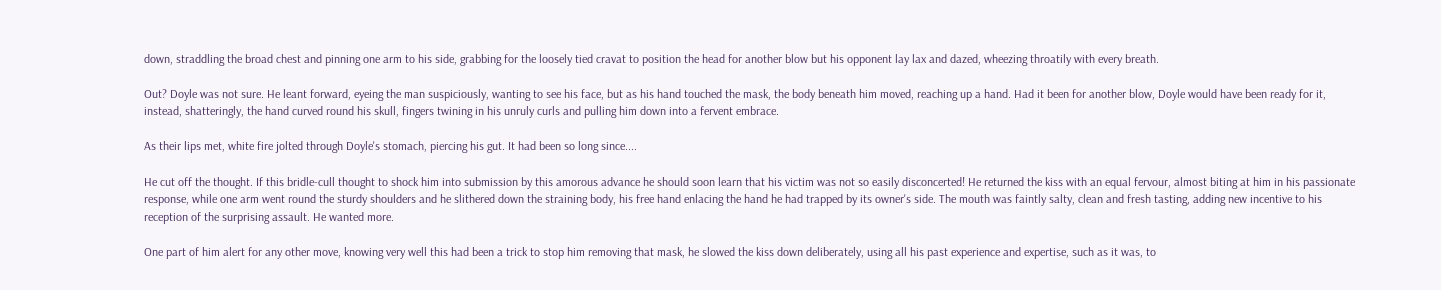down, straddling the broad chest and pinning one arm to his side, grabbing for the loosely tied cravat to position the head for another blow but his opponent lay lax and dazed, wheezing throatily with every breath.

Out? Doyle was not sure. He leant forward, eyeing the man suspiciously, wanting to see his face, but as his hand touched the mask, the body beneath him moved, reaching up a hand. Had it been for another blow, Doyle would have been ready for it, instead, shatteringly, the hand curved round his skull, fingers twining in his unruly curls and pulling him down into a fervent embrace.

As their lips met, white fire jolted through Doyle's stomach, piercing his gut. It had been so long since....

He cut off the thought. If this bridle-cull thought to shock him into submission by this amorous advance he should soon learn that his victim was not so easily disconcerted! He returned the kiss with an equal fervour, almost biting at him in his passionate response, while one arm went round the sturdy shoulders and he slithered down the straining body, his free hand enlacing the hand he had trapped by its owner's side. The mouth was faintly salty, clean and fresh tasting, adding new incentive to his reception of the surprising assault. He wanted more.

One part of him alert for any other move, knowing very well this had been a trick to stop him removing that mask, he slowed the kiss down deliberately, using all his past experience and expertise, such as it was, to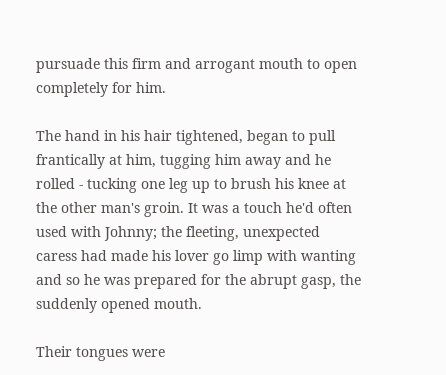pursuade this firm and arrogant mouth to open completely for him.

The hand in his hair tightened, began to pull frantically at him, tugging him away and he rolled - tucking one leg up to brush his knee at the other man's groin. It was a touch he'd often used with Johnny; the fleeting, unexpected caress had made his lover go limp with wanting and so he was prepared for the abrupt gasp, the suddenly opened mouth.

Their tongues were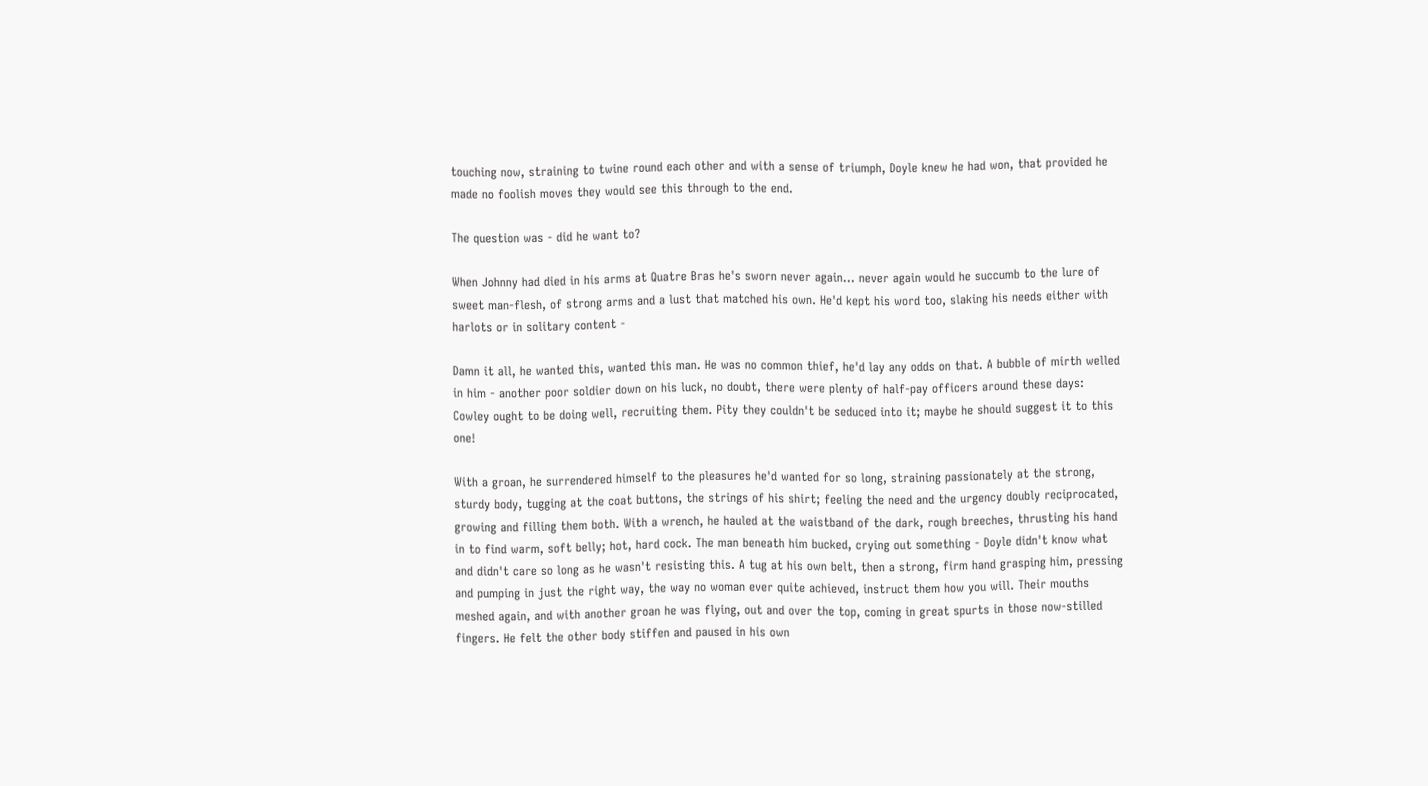touching now, straining to twine round each other and with a sense of triumph, Doyle knew he had won, that provided he made no foolish moves they would see this through to the end.

The question was - did he want to?

When Johnny had died in his arms at Quatre Bras he's sworn never again... never again would he succumb to the lure of sweet man-flesh, of strong arms and a lust that matched his own. He'd kept his word too, slaking his needs either with harlots or in solitary content -

Damn it all, he wanted this, wanted this man. He was no common thief, he'd lay any odds on that. A bubble of mirth welled in him - another poor soldier down on his luck, no doubt, there were plenty of half-pay officers around these days: Cowley ought to be doing well, recruiting them. Pity they couldn't be seduced into it; maybe he should suggest it to this one!

With a groan, he surrendered himself to the pleasures he'd wanted for so long, straining passionately at the strong, sturdy body, tugging at the coat buttons, the strings of his shirt; feeling the need and the urgency doubly reciprocated, growing and filling them both. With a wrench, he hauled at the waistband of the dark, rough breeches, thrusting his hand in to find warm, soft belly; hot, hard cock. The man beneath him bucked, crying out something - Doyle didn't know what and didn't care so long as he wasn't resisting this. A tug at his own belt, then a strong, firm hand grasping him, pressing and pumping in just the right way, the way no woman ever quite achieved, instruct them how you will. Their mouths meshed again, and with another groan he was flying, out and over the top, coming in great spurts in those now-stilled fingers. He felt the other body stiffen and paused in his own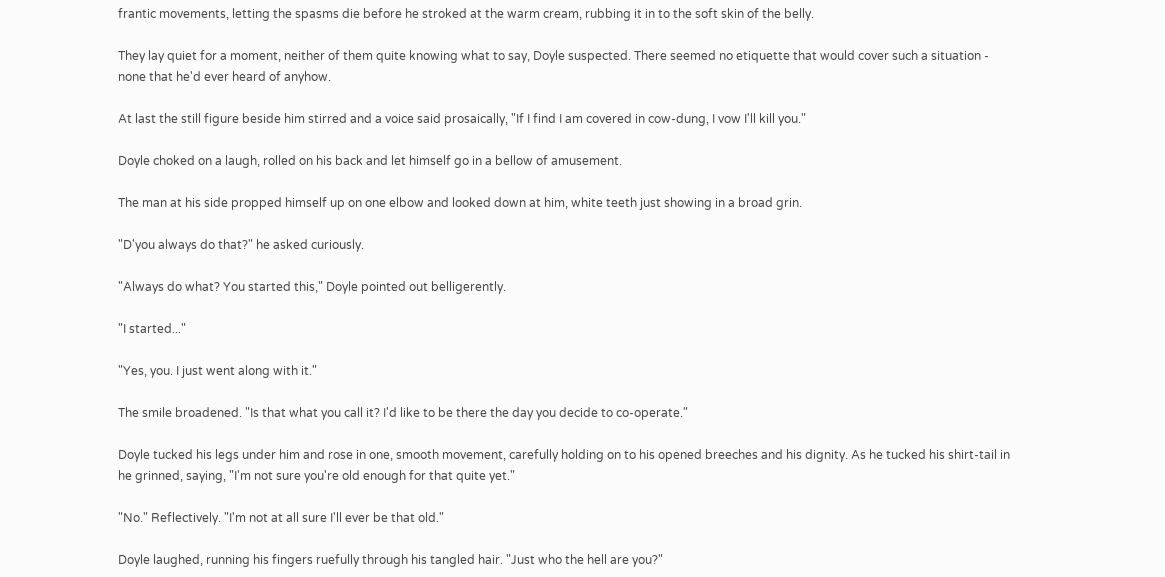frantic movements, letting the spasms die before he stroked at the warm cream, rubbing it in to the soft skin of the belly.

They lay quiet for a moment, neither of them quite knowing what to say, Doyle suspected. There seemed no etiquette that would cover such a situation - none that he'd ever heard of anyhow.

At last the still figure beside him stirred and a voice said prosaically, "If I find I am covered in cow-dung, I vow I'll kill you."

Doyle choked on a laugh, rolled on his back and let himself go in a bellow of amusement.

The man at his side propped himself up on one elbow and looked down at him, white teeth just showing in a broad grin.

"D'you always do that?" he asked curiously.

"Always do what? You started this," Doyle pointed out belligerently.

"I started..."

"Yes, you. I just went along with it."

The smile broadened. "Is that what you call it? I'd like to be there the day you decide to co-operate."

Doyle tucked his legs under him and rose in one, smooth movement, carefully holding on to his opened breeches and his dignity. As he tucked his shirt-tail in he grinned, saying, "I'm not sure you're old enough for that quite yet."

"No." Reflectively. "I'm not at all sure I'll ever be that old."

Doyle laughed, running his fingers ruefully through his tangled hair. "Just who the hell are you?"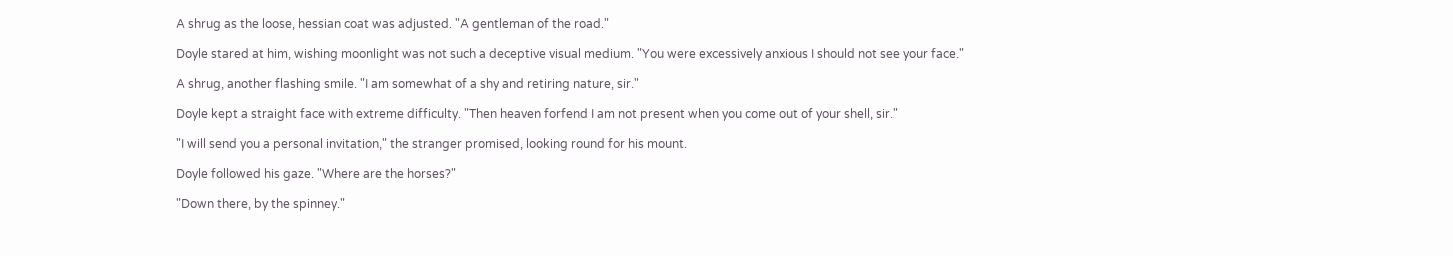A shrug as the loose, hessian coat was adjusted. "A gentleman of the road."

Doyle stared at him, wishing moonlight was not such a deceptive visual medium. "You were excessively anxious I should not see your face."

A shrug, another flashing smile. "I am somewhat of a shy and retiring nature, sir."

Doyle kept a straight face with extreme difficulty. "Then heaven forfend I am not present when you come out of your shell, sir."

"I will send you a personal invitation," the stranger promised, looking round for his mount.

Doyle followed his gaze. "Where are the horses?"

"Down there, by the spinney."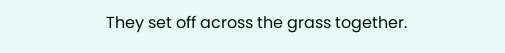They set off across the grass together.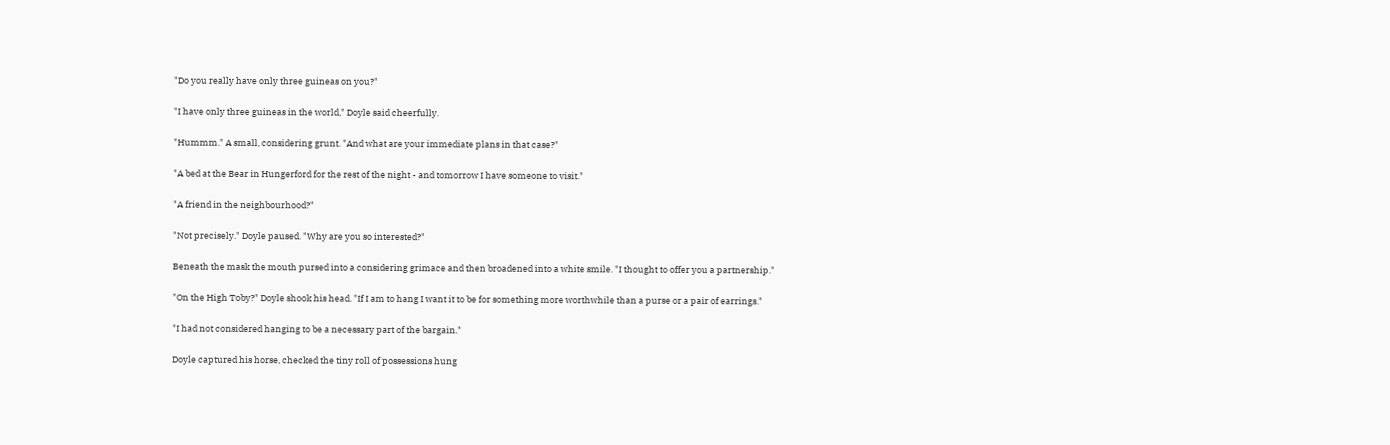"Do you really have only three guineas on you?"

"I have only three guineas in the world," Doyle said cheerfully.

"Hummm." A small, considering grunt. "And what are your immediate plans in that case?"

"A bed at the Bear in Hungerford for the rest of the night - and tomorrow I have someone to visit."

"A friend in the neighbourhood?"

"Not precisely." Doyle paused. "Why are you so interested?"

Beneath the mask the mouth pursed into a considering grimace and then broadened into a white smile. "I thought to offer you a partnership."

"On the High Toby?" Doyle shook his head. "If I am to hang I want it to be for something more worthwhile than a purse or a pair of earrings."

"I had not considered hanging to be a necessary part of the bargain."

Doyle captured his horse, checked the tiny roll of possessions hung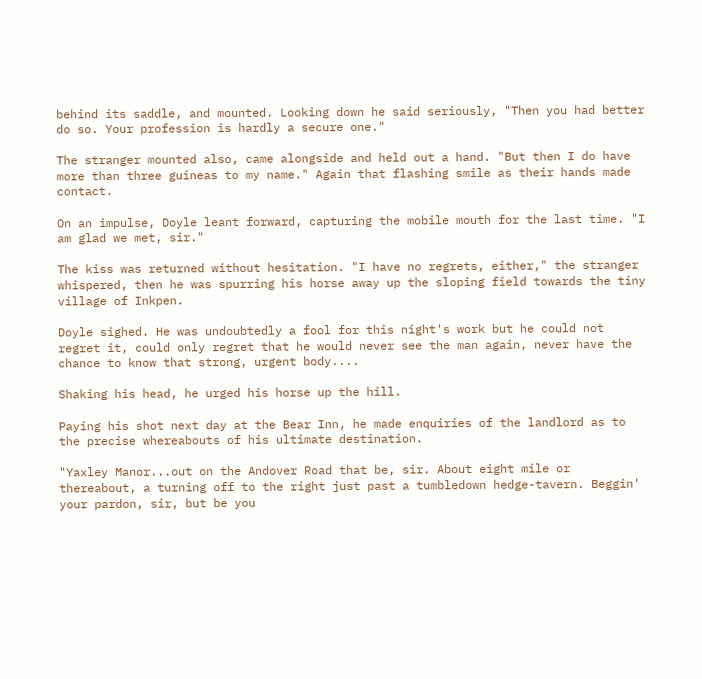behind its saddle, and mounted. Looking down he said seriously, "Then you had better do so. Your profession is hardly a secure one."

The stranger mounted also, came alongside and held out a hand. "But then I do have more than three guineas to my name." Again that flashing smile as their hands made contact.

On an impulse, Doyle leant forward, capturing the mobile mouth for the last time. "I am glad we met, sir."

The kiss was returned without hesitation. "I have no regrets, either," the stranger whispered, then he was spurring his horse away up the sloping field towards the tiny village of Inkpen.

Doyle sighed. He was undoubtedly a fool for this night's work but he could not regret it, could only regret that he would never see the man again, never have the chance to know that strong, urgent body....

Shaking his head, he urged his horse up the hill.

Paying his shot next day at the Bear Inn, he made enquiries of the landlord as to the precise whereabouts of his ultimate destination.

"Yaxley Manor...out on the Andover Road that be, sir. About eight mile or thereabout, a turning off to the right just past a tumbledown hedge-tavern. Beggin' your pardon, sir, but be you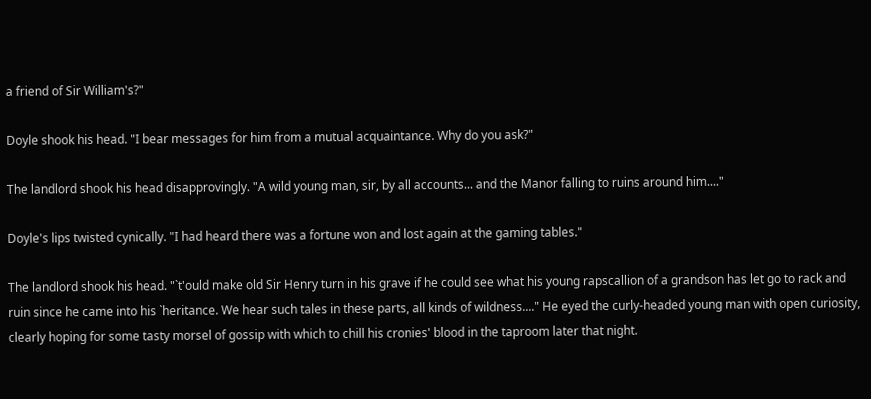a friend of Sir William's?"

Doyle shook his head. "I bear messages for him from a mutual acquaintance. Why do you ask?"

The landlord shook his head disapprovingly. "A wild young man, sir, by all accounts... and the Manor falling to ruins around him...."

Doyle's lips twisted cynically. "I had heard there was a fortune won and lost again at the gaming tables."

The landlord shook his head. "`t'ould make old Sir Henry turn in his grave if he could see what his young rapscallion of a grandson has let go to rack and ruin since he came into his `heritance. We hear such tales in these parts, all kinds of wildness...." He eyed the curly-headed young man with open curiosity, clearly hoping for some tasty morsel of gossip with which to chill his cronies' blood in the taproom later that night.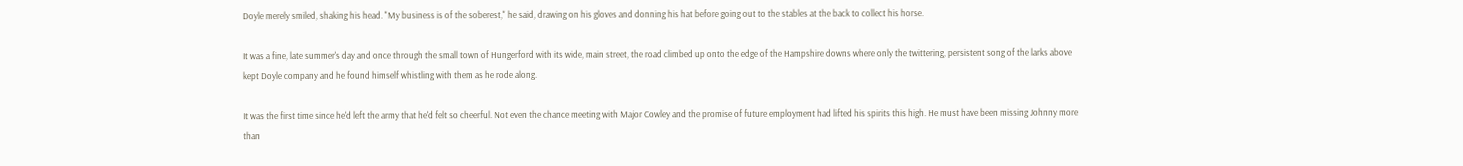Doyle merely smiled, shaking his head. "My business is of the soberest," he said, drawing on his gloves and donning his hat before going out to the stables at the back to collect his horse.

It was a fine, late summer's day and once through the small town of Hungerford with its wide, main street, the road climbed up onto the edge of the Hampshire downs where only the twittering, persistent song of the larks above kept Doyle company and he found himself whistling with them as he rode along.

It was the first time since he'd left the army that he'd felt so cheerful. Not even the chance meeting with Major Cowley and the promise of future employment had lifted his spirits this high. He must have been missing Johnny more than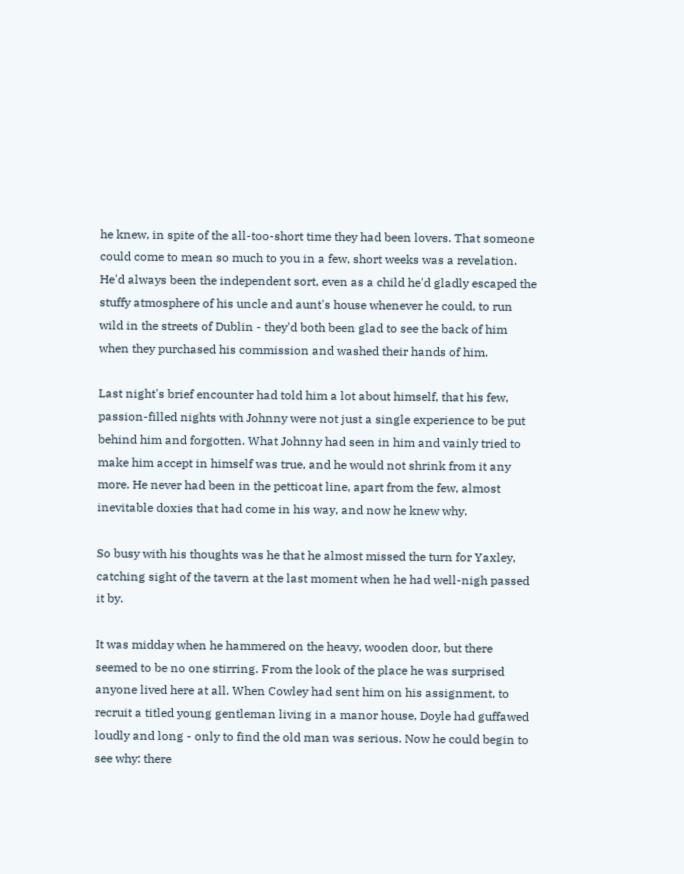he knew, in spite of the all-too-short time they had been lovers. That someone could come to mean so much to you in a few, short weeks was a revelation. He'd always been the independent sort, even as a child he'd gladly escaped the stuffy atmosphere of his uncle and aunt's house whenever he could, to run wild in the streets of Dublin - they'd both been glad to see the back of him when they purchased his commission and washed their hands of him.

Last night's brief encounter had told him a lot about himself, that his few, passion-filled nights with Johnny were not just a single experience to be put behind him and forgotten. What Johnny had seen in him and vainly tried to make him accept in himself was true, and he would not shrink from it any more. He never had been in the petticoat line, apart from the few, almost inevitable doxies that had come in his way, and now he knew why.

So busy with his thoughts was he that he almost missed the turn for Yaxley, catching sight of the tavern at the last moment when he had well-nigh passed it by.

It was midday when he hammered on the heavy, wooden door, but there seemed to be no one stirring. From the look of the place he was surprised anyone lived here at all. When Cowley had sent him on his assignment, to recruit a titled young gentleman living in a manor house, Doyle had guffawed loudly and long - only to find the old man was serious. Now he could begin to see why: there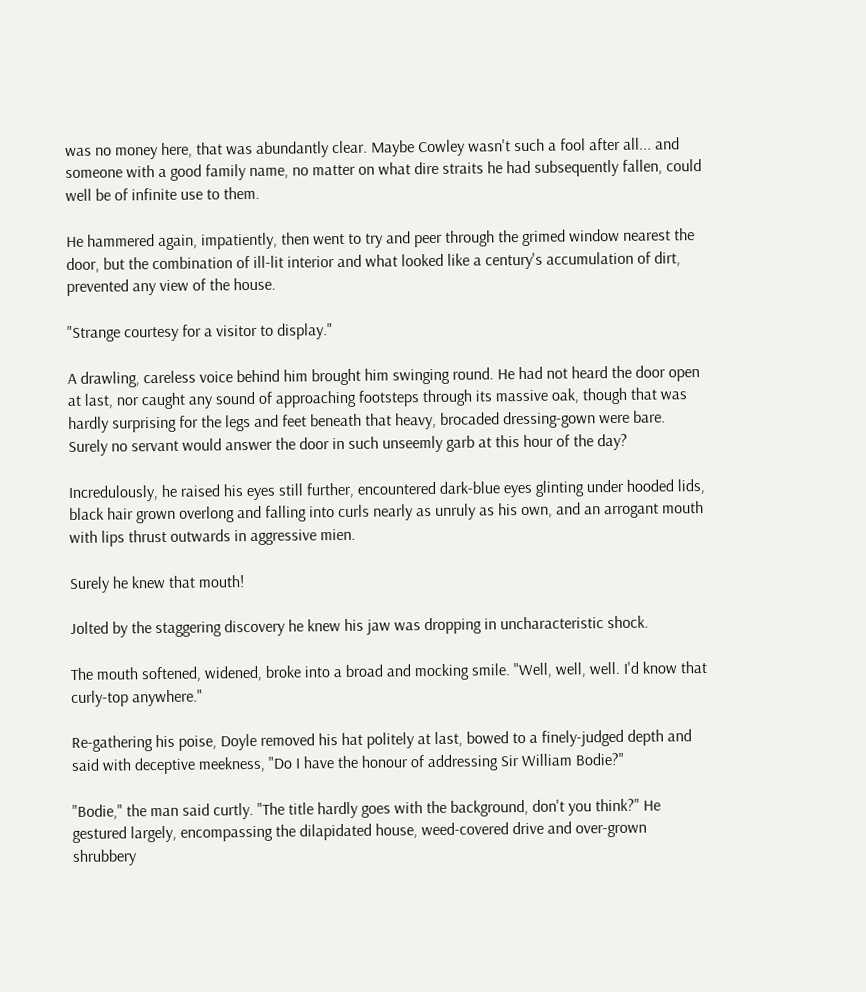was no money here, that was abundantly clear. Maybe Cowley wasn't such a fool after all... and someone with a good family name, no matter on what dire straits he had subsequently fallen, could well be of infinite use to them.

He hammered again, impatiently, then went to try and peer through the grimed window nearest the door, but the combination of ill-lit interior and what looked like a century's accumulation of dirt, prevented any view of the house.

"Strange courtesy for a visitor to display."

A drawling, careless voice behind him brought him swinging round. He had not heard the door open at last, nor caught any sound of approaching footsteps through its massive oak, though that was hardly surprising for the legs and feet beneath that heavy, brocaded dressing-gown were bare. Surely no servant would answer the door in such unseemly garb at this hour of the day?

Incredulously, he raised his eyes still further, encountered dark-blue eyes glinting under hooded lids, black hair grown overlong and falling into curls nearly as unruly as his own, and an arrogant mouth with lips thrust outwards in aggressive mien.

Surely he knew that mouth!

Jolted by the staggering discovery he knew his jaw was dropping in uncharacteristic shock.

The mouth softened, widened, broke into a broad and mocking smile. "Well, well, well. I'd know that curly-top anywhere."

Re-gathering his poise, Doyle removed his hat politely at last, bowed to a finely-judged depth and said with deceptive meekness, "Do I have the honour of addressing Sir William Bodie?"

"Bodie," the man said curtly. "The title hardly goes with the background, don't you think?" He gestured largely, encompassing the dilapidated house, weed-covered drive and over-grown shrubbery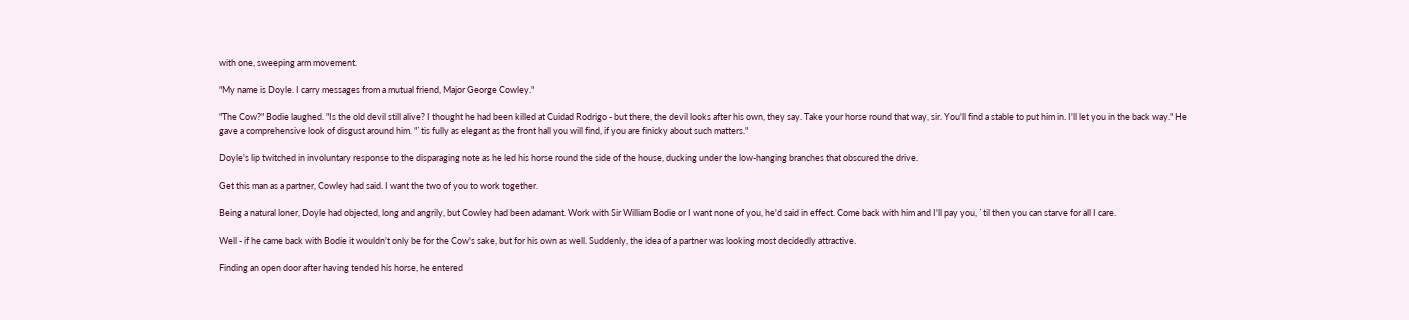with one, sweeping arm movement.

"My name is Doyle. I carry messages from a mutual friend, Major George Cowley."

"The Cow?" Bodie laughed. "Is the old devil still alive? I thought he had been killed at Cuidad Rodrigo - but there, the devil looks after his own, they say. Take your horse round that way, sir. You'll find a stable to put him in. I'll let you in the back way." He gave a comprehensive look of disgust around him. "`tis fully as elegant as the front hall you will find, if you are finicky about such matters."

Doyle's lip twitched in involuntary response to the disparaging note as he led his horse round the side of the house, ducking under the low-hanging branches that obscured the drive.

Get this man as a partner, Cowley had said. I want the two of you to work together.

Being a natural loner, Doyle had objected, long and angrily, but Cowley had been adamant. Work with Sir William Bodie or I want none of you, he'd said in effect. Come back with him and I'll pay you, `til then you can starve for all I care.

Well - if he came back with Bodie it wouldn't only be for the Cow's sake, but for his own as well. Suddenly, the idea of a partner was looking most decidedly attractive.

Finding an open door after having tended his horse, he entered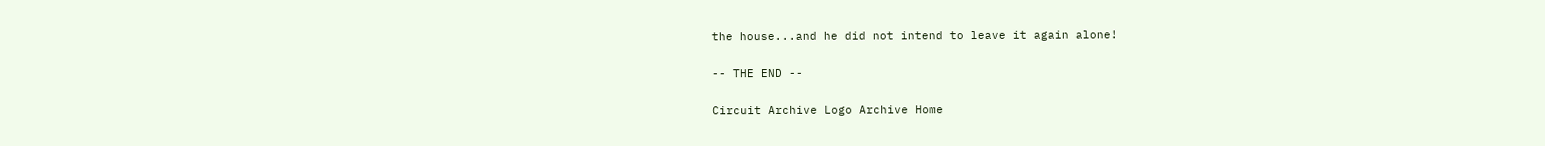the house...and he did not intend to leave it again alone!

-- THE END --

Circuit Archive Logo Archive Home